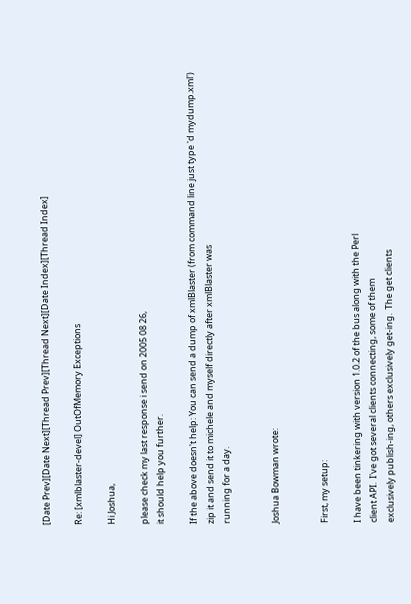[Date Prev][Date Next][Thread Prev][Thread Next][Date Index][Thread Index]

Re: [xmlblaster-devel] OutOfMemory Exceptions

Hi Joshua,

please check my last response i send on 2005 08 26,
it should help you further.

If the above doesn't help: You can send a dump of xmlBlaster (from command line just type 'd mydump.xml')
zip it and send it to michele and myself directly after xmlBlaster was
running for a day.


Joshua Bowman wrote:


First, my setup:

I have been tinkering with version 1.0.2 of the bus along with the Perl
client API.  I've got several clients connecting, some of them
exclusively publish-ing, others exclusively get-ing.  The get clients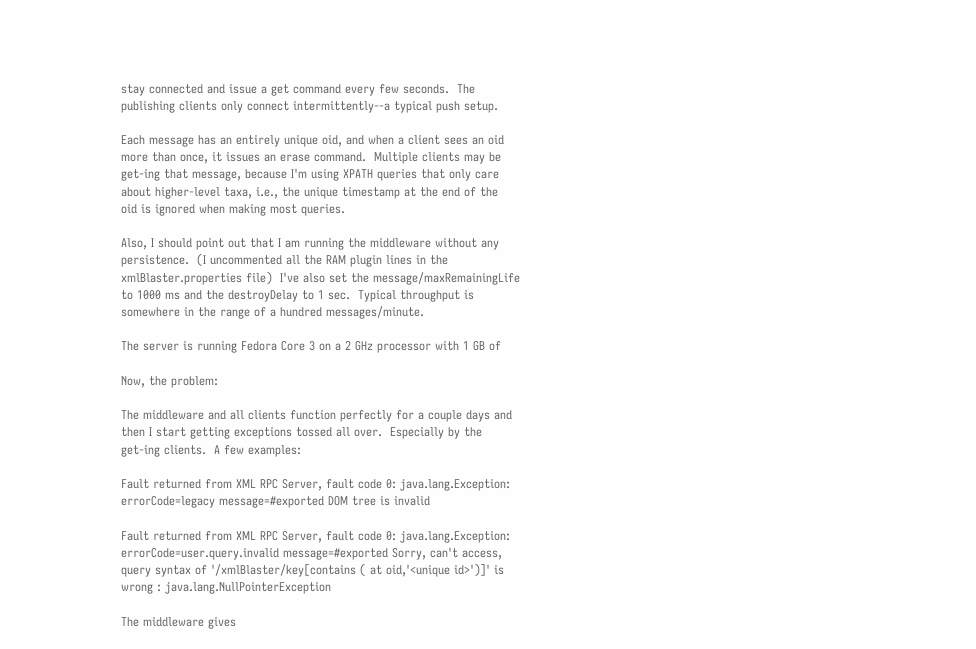stay connected and issue a get command every few seconds.  The
publishing clients only connect intermittently--a typical push setup.

Each message has an entirely unique oid, and when a client sees an oid
more than once, it issues an erase command.  Multiple clients may be
get-ing that message, because I'm using XPATH queries that only care
about higher-level taxa, i.e., the unique timestamp at the end of the
oid is ignored when making most queries.

Also, I should point out that I am running the middleware without any
persistence.  (I uncommented all the RAM plugin lines in the
xmlBlaster.properties file)  I've also set the message/maxRemainingLife
to 1000 ms and the destroyDelay to 1 sec.  Typical throughput is
somewhere in the range of a hundred messages/minute.

The server is running Fedora Core 3 on a 2 GHz processor with 1 GB of

Now, the problem:

The middleware and all clients function perfectly for a couple days and
then I start getting exceptions tossed all over.  Especially by the
get-ing clients.  A few examples:

Fault returned from XML RPC Server, fault code 0: java.lang.Exception:
errorCode=legacy message=#exported DOM tree is invalid

Fault returned from XML RPC Server, fault code 0: java.lang.Exception:
errorCode=user.query.invalid message=#exported Sorry, can't access,
query syntax of '/xmlBlaster/key[contains ( at oid,'<unique id>')]' is
wrong : java.lang.NullPointerException

The middleware gives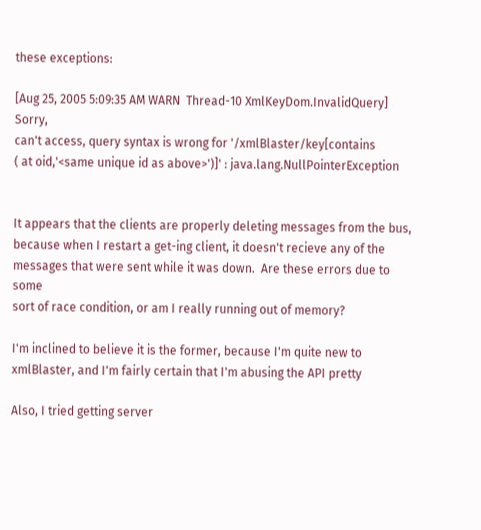these exceptions:

[Aug 25, 2005 5:09:35 AM WARN  Thread-10 XmlKeyDom.InvalidQuery] Sorry,
can't access, query syntax is wrong for '/xmlBlaster/key[contains
( at oid,'<same unique id as above>')]' : java.lang.NullPointerException


It appears that the clients are properly deleting messages from the bus,
because when I restart a get-ing client, it doesn't recieve any of the
messages that were sent while it was down.  Are these errors due to some
sort of race condition, or am I really running out of memory?

I'm inclined to believe it is the former, because I'm quite new to
xmlBlaster, and I'm fairly certain that I'm abusing the API pretty

Also, I tried getting server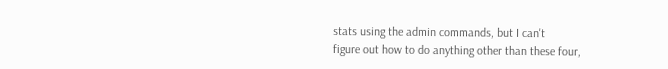stats using the admin commands, but I can't
figure out how to do anything other than these four,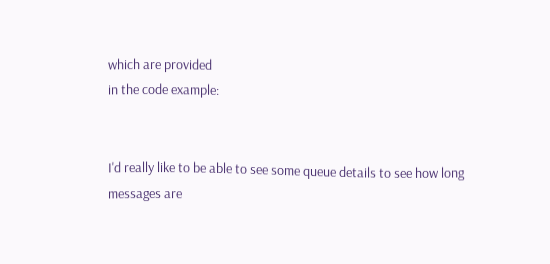which are provided
in the code example:


I'd really like to be able to see some queue details to see how long
messages are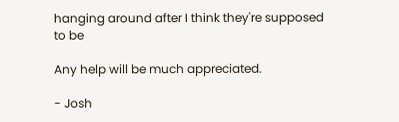hanging around after I think they're supposed to be

Any help will be much appreciated.

- Josh